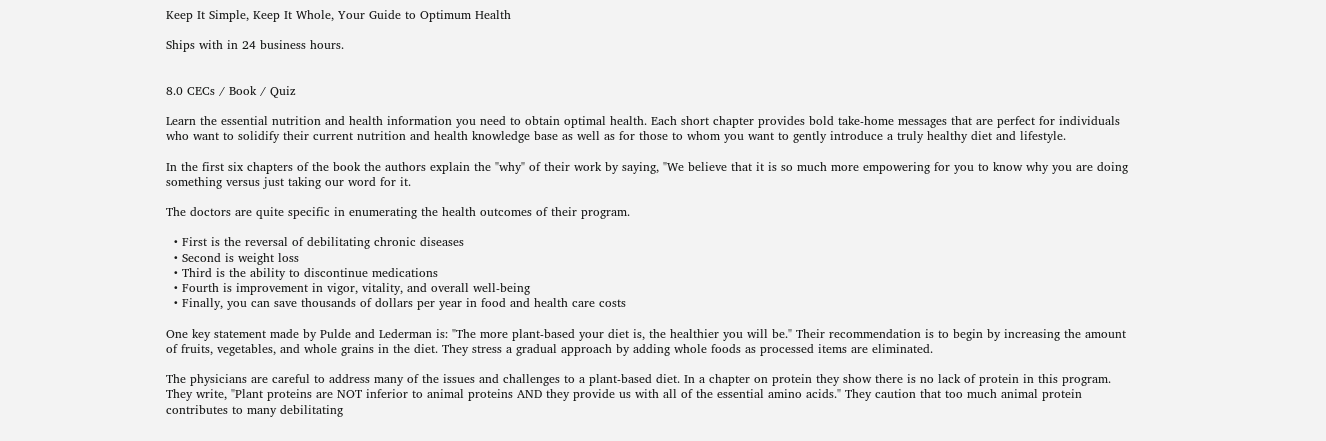Keep It Simple, Keep It Whole, Your Guide to Optimum Health

Ships with in 24 business hours.


8.0 CECs / Book / Quiz

Learn the essential nutrition and health information you need to obtain optimal health. Each short chapter provides bold take-home messages that are perfect for individuals who want to solidify their current nutrition and health knowledge base as well as for those to whom you want to gently introduce a truly healthy diet and lifestyle.

In the first six chapters of the book the authors explain the "why" of their work by saying, "We believe that it is so much more empowering for you to know why you are doing something versus just taking our word for it.

The doctors are quite specific in enumerating the health outcomes of their program.

  • First is the reversal of debilitating chronic diseases
  • Second is weight loss
  • Third is the ability to discontinue medications
  • Fourth is improvement in vigor, vitality, and overall well-being
  • Finally, you can save thousands of dollars per year in food and health care costs

One key statement made by Pulde and Lederman is: "The more plant-based your diet is, the healthier you will be." Their recommendation is to begin by increasing the amount of fruits, vegetables, and whole grains in the diet. They stress a gradual approach by adding whole foods as processed items are eliminated.

The physicians are careful to address many of the issues and challenges to a plant-based diet. In a chapter on protein they show there is no lack of protein in this program. They write, "Plant proteins are NOT inferior to animal proteins AND they provide us with all of the essential amino acids." They caution that too much animal protein contributes to many debilitating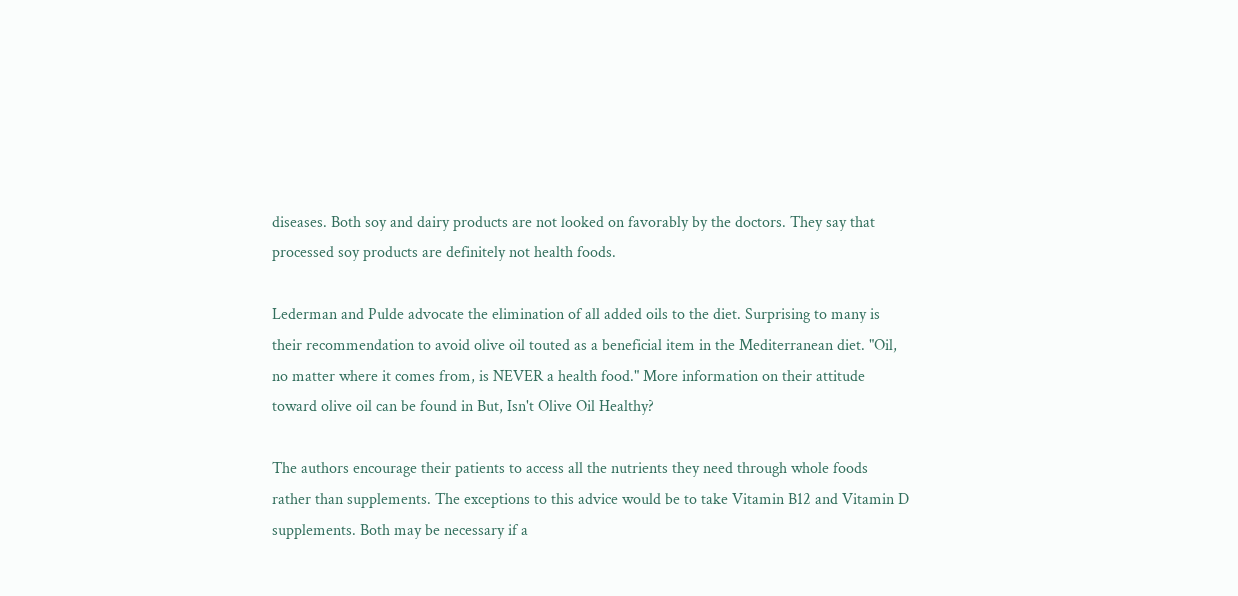diseases. Both soy and dairy products are not looked on favorably by the doctors. They say that processed soy products are definitely not health foods.

Lederman and Pulde advocate the elimination of all added oils to the diet. Surprising to many is their recommendation to avoid olive oil touted as a beneficial item in the Mediterranean diet. "Oil, no matter where it comes from, is NEVER a health food." More information on their attitude toward olive oil can be found in But, Isn't Olive Oil Healthy?

The authors encourage their patients to access all the nutrients they need through whole foods rather than supplements. The exceptions to this advice would be to take Vitamin B12 and Vitamin D supplements. Both may be necessary if a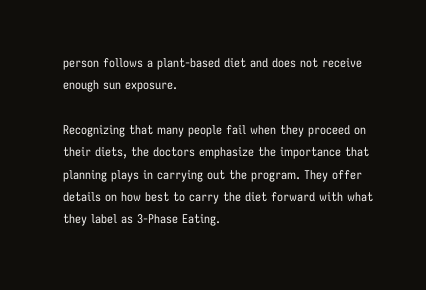person follows a plant-based diet and does not receive enough sun exposure.

Recognizing that many people fail when they proceed on their diets, the doctors emphasize the importance that planning plays in carrying out the program. They offer details on how best to carry the diet forward with what they label as 3-Phase Eating.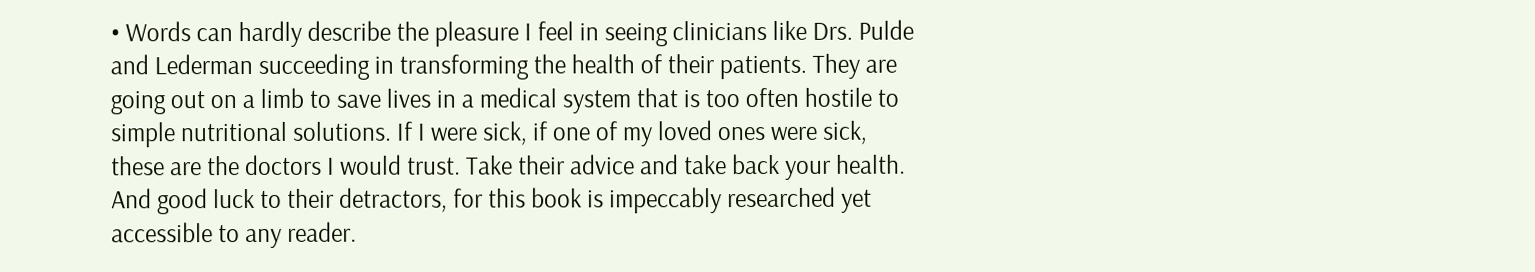• Words can hardly describe the pleasure I feel in seeing clinicians like Drs. Pulde and Lederman succeeding in transforming the health of their patients. They are going out on a limb to save lives in a medical system that is too often hostile to simple nutritional solutions. If I were sick, if one of my loved ones were sick, these are the doctors I would trust. Take their advice and take back your health. And good luck to their detractors, for this book is impeccably researched yet accessible to any reader.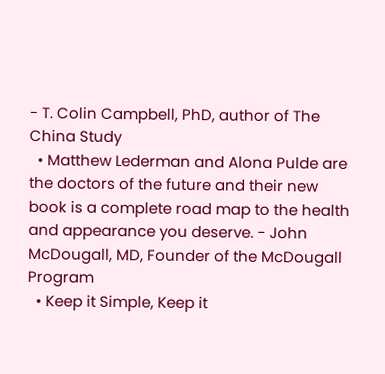- T. Colin Campbell, PhD, author of The China Study
  • Matthew Lederman and Alona Pulde are the doctors of the future and their new book is a complete road map to the health and appearance you deserve. - John McDougall, MD, Founder of the McDougall Program
  • Keep it Simple, Keep it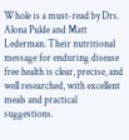Whole is a must-read by Drs. Alona Pulde and Matt Lederman. Their nutritional message for enduring disease free health is clear, precise, and well researched, with excellent meals and practical suggestions.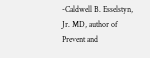-Caldwell B. Esselstyn, Jr. MD, author of Prevent and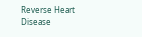Reverse Heart Disease